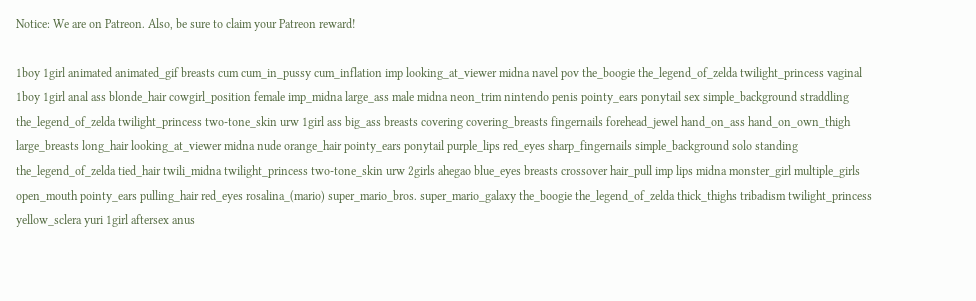Notice: We are on Patreon. Also, be sure to claim your Patreon reward!

1boy 1girl animated animated_gif breasts cum cum_in_pussy cum_inflation imp looking_at_viewer midna navel pov the_boogie the_legend_of_zelda twilight_princess vaginal 1boy 1girl anal ass blonde_hair cowgirl_position female imp_midna large_ass male midna neon_trim nintendo penis pointy_ears ponytail sex simple_background straddling the_legend_of_zelda twilight_princess two-tone_skin urw 1girl ass big_ass breasts covering covering_breasts fingernails forehead_jewel hand_on_ass hand_on_own_thigh large_breasts long_hair looking_at_viewer midna nude orange_hair pointy_ears ponytail purple_lips red_eyes sharp_fingernails simple_background solo standing the_legend_of_zelda tied_hair twili_midna twilight_princess two-tone_skin urw 2girls ahegao blue_eyes breasts crossover hair_pull imp lips midna monster_girl multiple_girls open_mouth pointy_ears pulling_hair red_eyes rosalina_(mario) super_mario_bros. super_mario_galaxy the_boogie the_legend_of_zelda thick_thighs tribadism twilight_princess yellow_sclera yuri 1girl aftersex anus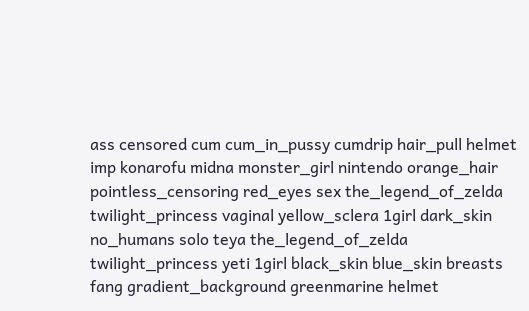ass censored cum cum_in_pussy cumdrip hair_pull helmet imp konarofu midna monster_girl nintendo orange_hair pointless_censoring red_eyes sex the_legend_of_zelda twilight_princess vaginal yellow_sclera 1girl dark_skin no_humans solo teya the_legend_of_zelda twilight_princess yeti 1girl black_skin blue_skin breasts fang gradient_background greenmarine helmet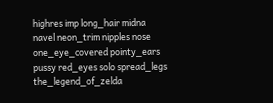highres imp long_hair midna navel neon_trim nipples nose one_eye_covered pointy_ears pussy red_eyes solo spread_legs the_legend_of_zelda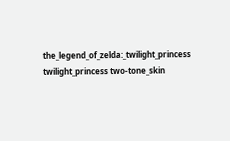the_legend_of_zelda:_twilight_princess twilight_princess two-tone_skin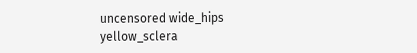uncensored wide_hips yellow_sclera